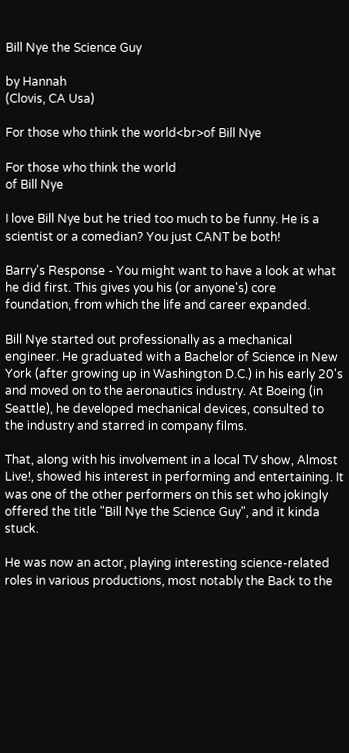Bill Nye the Science Guy

by Hannah
(Clovis, CA Usa)

For those who think the world<br>of Bill Nye

For those who think the world
of Bill Nye

I love Bill Nye but he tried too much to be funny. He is a scientist or a comedian? You just CANT be both!

Barry's Response - You might want to have a look at what he did first. This gives you his (or anyone's) core foundation, from which the life and career expanded.

Bill Nye started out professionally as a mechanical engineer. He graduated with a Bachelor of Science in New York (after growing up in Washington D.C.) in his early 20's and moved on to the aeronautics industry. At Boeing (in Seattle), he developed mechanical devices, consulted to the industry and starred in company films.

That, along with his involvement in a local TV show, Almost Live!, showed his interest in performing and entertaining. It was one of the other performers on this set who jokingly offered the title "Bill Nye the Science Guy", and it kinda stuck.

He was now an actor, playing interesting science-related roles in various productions, most notably the Back to the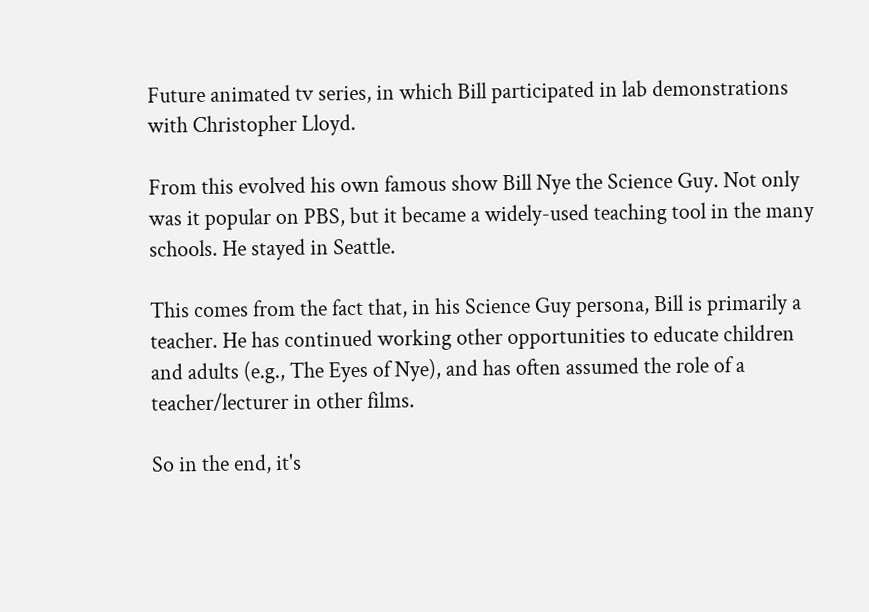Future animated tv series, in which Bill participated in lab demonstrations with Christopher Lloyd.

From this evolved his own famous show Bill Nye the Science Guy. Not only was it popular on PBS, but it became a widely-used teaching tool in the many schools. He stayed in Seattle.

This comes from the fact that, in his Science Guy persona, Bill is primarily a teacher. He has continued working other opportunities to educate children and adults (e.g., The Eyes of Nye), and has often assumed the role of a teacher/lecturer in other films.

So in the end, it's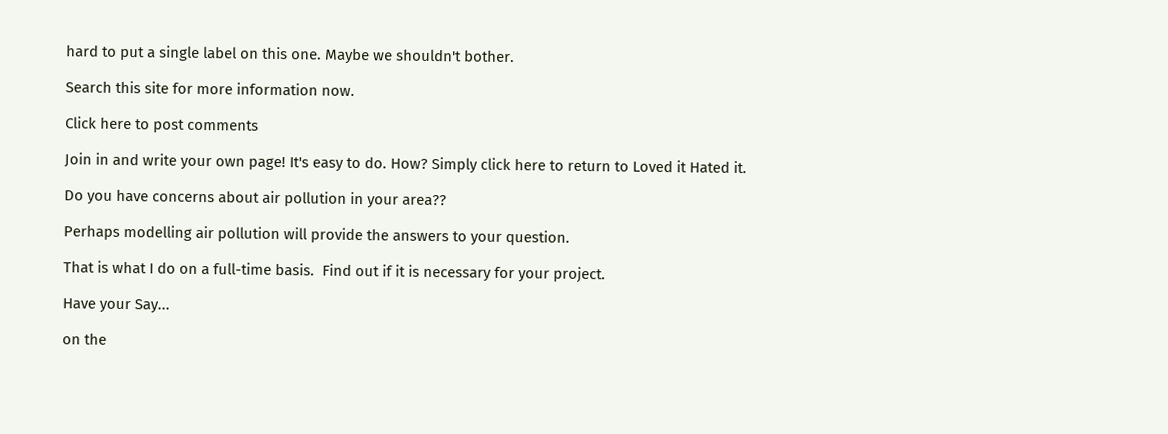hard to put a single label on this one. Maybe we shouldn't bother.

Search this site for more information now.

Click here to post comments

Join in and write your own page! It's easy to do. How? Simply click here to return to Loved it Hated it.

Do you have concerns about air pollution in your area??

Perhaps modelling air pollution will provide the answers to your question.

That is what I do on a full-time basis.  Find out if it is necessary for your project.

Have your Say...

on the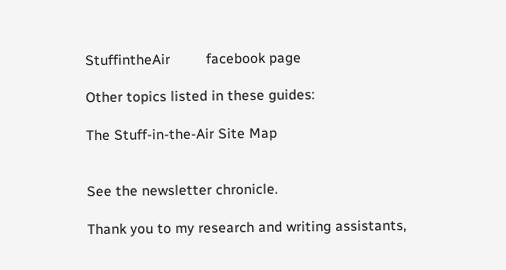StuffintheAir         facebook page

Other topics listed in these guides:

The Stuff-in-the-Air Site Map


See the newsletter chronicle.

Thank you to my research and writing assistants,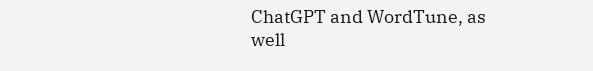ChatGPT and WordTune, as well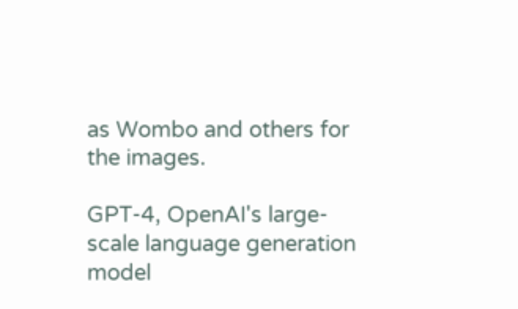as Wombo and others for the images.

GPT-4, OpenAI's large-scale language generation model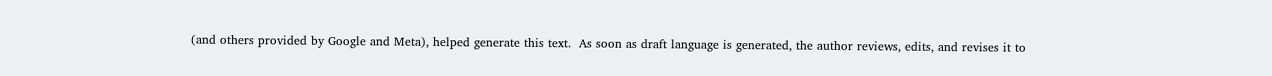(and others provided by Google and Meta), helped generate this text.  As soon as draft language is generated, the author reviews, edits, and revises it to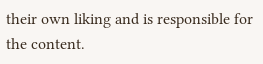their own liking and is responsible for the content.